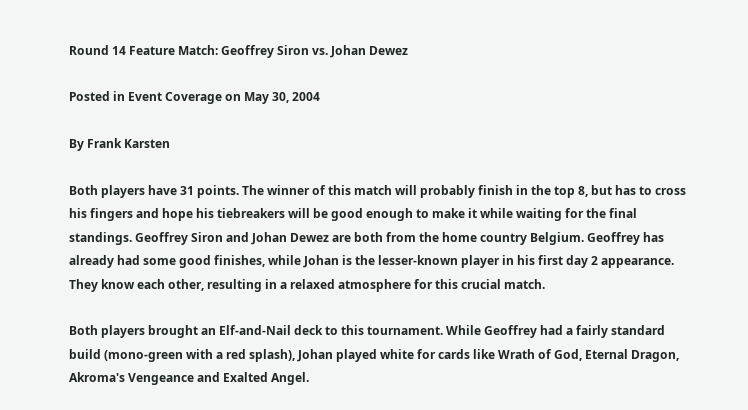Round 14 Feature Match: Geoffrey Siron vs. Johan Dewez

Posted in Event Coverage on May 30, 2004

By Frank Karsten

Both players have 31 points. The winner of this match will probably finish in the top 8, but has to cross his fingers and hope his tiebreakers will be good enough to make it while waiting for the final standings. Geoffrey Siron and Johan Dewez are both from the home country Belgium. Geoffrey has already had some good finishes, while Johan is the lesser-known player in his first day 2 appearance. They know each other, resulting in a relaxed atmosphere for this crucial match.

Both players brought an Elf-and-Nail deck to this tournament. While Geoffrey had a fairly standard build (mono-green with a red splash), Johan played white for cards like Wrath of God, Eternal Dragon, Akroma's Vengeance and Exalted Angel.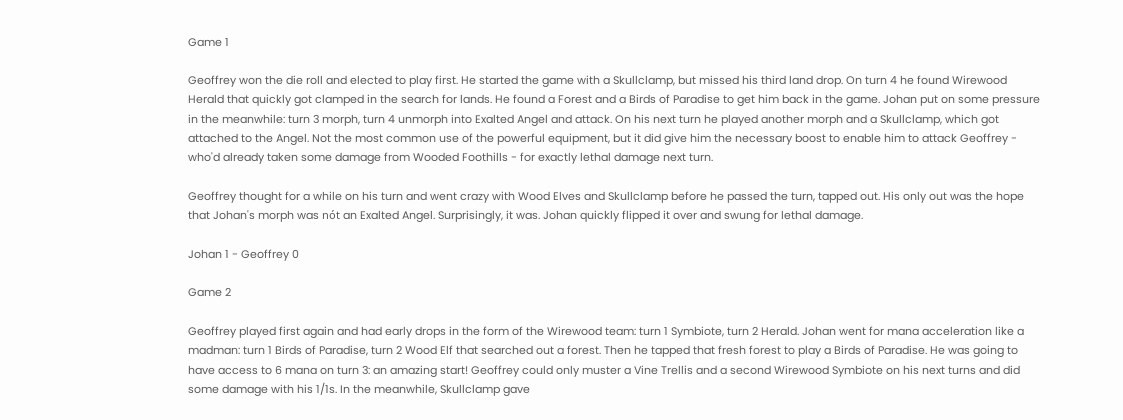Game 1

Geoffrey won the die roll and elected to play first. He started the game with a Skullclamp, but missed his third land drop. On turn 4 he found Wirewood Herald that quickly got clamped in the search for lands. He found a Forest and a Birds of Paradise to get him back in the game. Johan put on some pressure in the meanwhile: turn 3 morph, turn 4 unmorph into Exalted Angel and attack. On his next turn he played another morph and a Skullclamp, which got attached to the Angel. Not the most common use of the powerful equipment, but it did give him the necessary boost to enable him to attack Geoffrey - who'd already taken some damage from Wooded Foothills - for exactly lethal damage next turn.

Geoffrey thought for a while on his turn and went crazy with Wood Elves and Skullclamp before he passed the turn, tapped out. His only out was the hope that Johan's morph was nót an Exalted Angel. Surprisingly, it was. Johan quickly flipped it over and swung for lethal damage.

Johan 1 - Geoffrey 0

Game 2

Geoffrey played first again and had early drops in the form of the Wirewood team: turn 1 Symbiote, turn 2 Herald. Johan went for mana acceleration like a madman: turn 1 Birds of Paradise, turn 2 Wood Elf that searched out a forest. Then he tapped that fresh forest to play a Birds of Paradise. He was going to have access to 6 mana on turn 3: an amazing start! Geoffrey could only muster a Vine Trellis and a second Wirewood Symbiote on his next turns and did some damage with his 1/1s. In the meanwhile, Skullclamp gave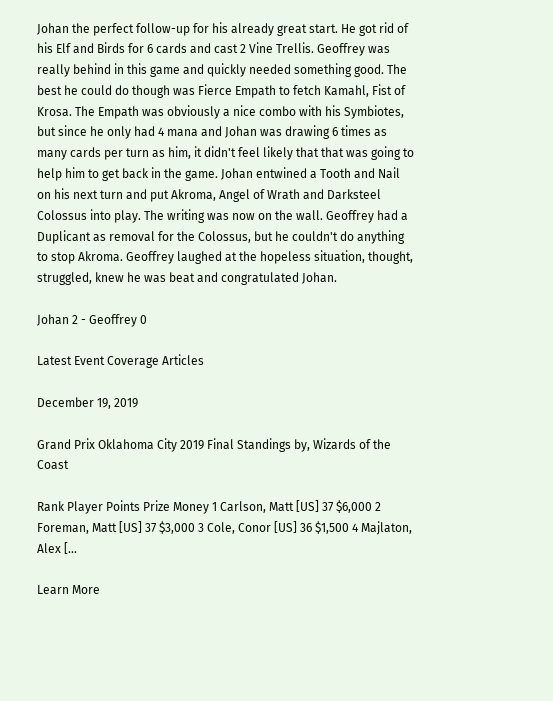Johan the perfect follow-up for his already great start. He got rid of his Elf and Birds for 6 cards and cast 2 Vine Trellis. Geoffrey was really behind in this game and quickly needed something good. The best he could do though was Fierce Empath to fetch Kamahl, Fist of Krosa. The Empath was obviously a nice combo with his Symbiotes, but since he only had 4 mana and Johan was drawing 6 times as many cards per turn as him, it didn't feel likely that that was going to help him to get back in the game. Johan entwined a Tooth and Nail on his next turn and put Akroma, Angel of Wrath and Darksteel Colossus into play. The writing was now on the wall. Geoffrey had a Duplicant as removal for the Colossus, but he couldn't do anything to stop Akroma. Geoffrey laughed at the hopeless situation, thought, struggled, knew he was beat and congratulated Johan.

Johan 2 - Geoffrey 0

Latest Event Coverage Articles

December 19, 2019

Grand Prix Oklahoma City 2019 Final Standings by, Wizards of the Coast

Rank Player Points Prize Money 1 Carlson, Matt [US] 37 $6,000 2 Foreman, Matt [US] 37 $3,000 3 Cole, Conor [US] 36 $1,500 4 Majlaton, Alex [...

Learn More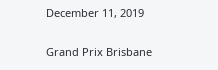December 11, 2019

Grand Prix Brisbane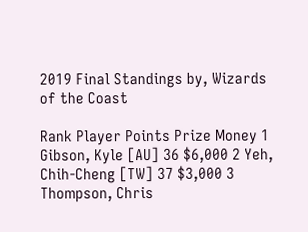2019 Final Standings by, Wizards of the Coast

Rank Player Points Prize Money 1 Gibson, Kyle [AU] 36 $6,000 2 Yeh, Chih-Cheng [TW] 37 $3,000 3 Thompson, Chris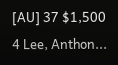[AU] 37 $1,500 4 Lee, Anthon...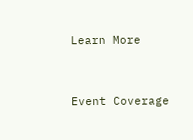Learn More



Event Coverage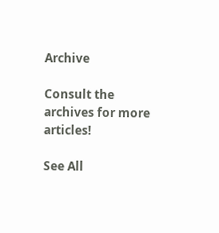Archive

Consult the archives for more articles!

See All